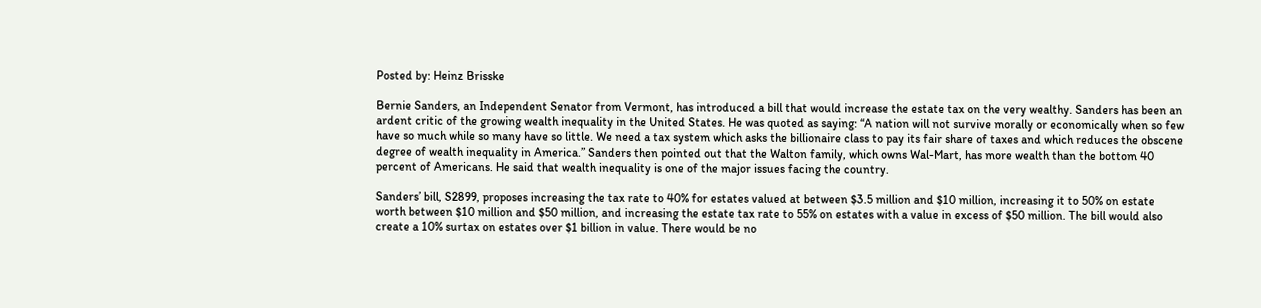Posted by: Heinz Brisske

Bernie Sanders, an Independent Senator from Vermont, has introduced a bill that would increase the estate tax on the very wealthy. Sanders has been an ardent critic of the growing wealth inequality in the United States. He was quoted as saying: “A nation will not survive morally or economically when so few have so much while so many have so little. We need a tax system which asks the billionaire class to pay its fair share of taxes and which reduces the obscene degree of wealth inequality in America.” Sanders then pointed out that the Walton family, which owns Wal-Mart, has more wealth than the bottom 40 percent of Americans. He said that wealth inequality is one of the major issues facing the country.

Sanders’ bill, S2899, proposes increasing the tax rate to 40% for estates valued at between $3.5 million and $10 million, increasing it to 50% on estate worth between $10 million and $50 million, and increasing the estate tax rate to 55% on estates with a value in excess of $50 million. The bill would also create a 10% surtax on estates over $1 billion in value. There would be no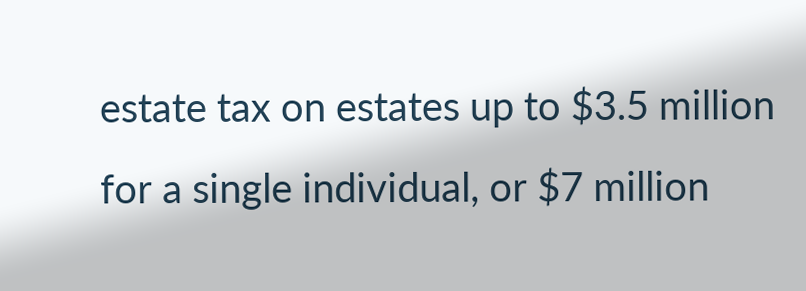estate tax on estates up to $3.5 million for a single individual, or $7 million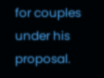for couples under his proposal.